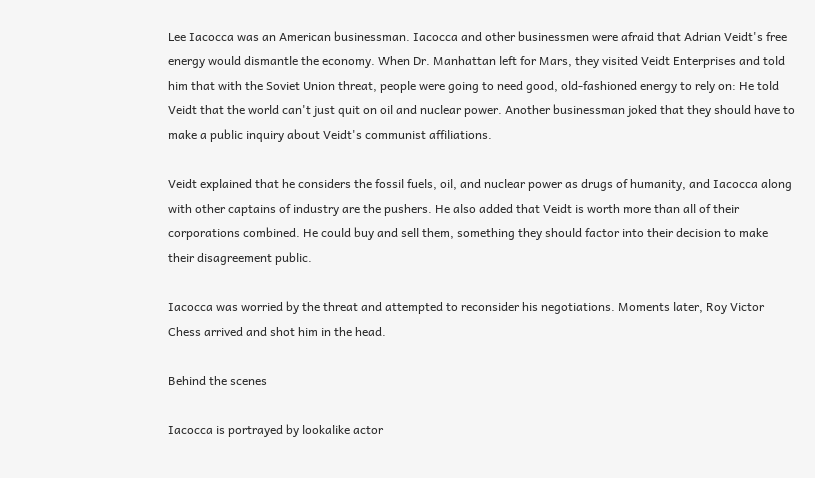Lee Iacocca was an American businessman. Iacocca and other businessmen were afraid that Adrian Veidt's free energy would dismantle the economy. When Dr. Manhattan left for Mars, they visited Veidt Enterprises and told him that with the Soviet Union threat, people were going to need good, old-fashioned energy to rely on: He told Veidt that the world can't just quit on oil and nuclear power. Another businessman joked that they should have to make a public inquiry about Veidt's communist affiliations.

Veidt explained that he considers the fossil fuels, oil, and nuclear power as drugs of humanity, and Iacocca along with other captains of industry are the pushers. He also added that Veidt is worth more than all of their corporations combined. He could buy and sell them, something they should factor into their decision to make their disagreement public.

Iacocca was worried by the threat and attempted to reconsider his negotiations. Moments later, Roy Victor Chess arrived and shot him in the head.

Behind the scenes

Iacocca is portrayed by lookalike actor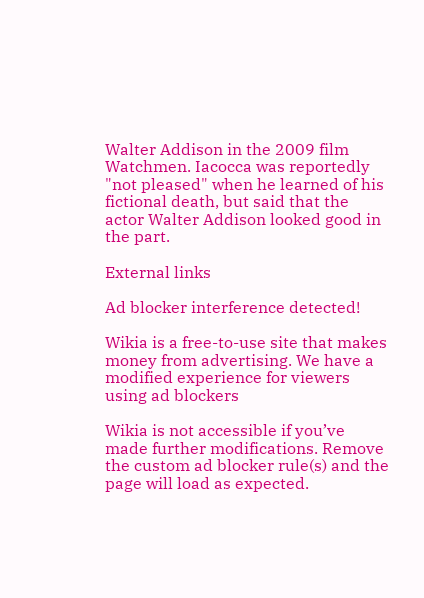Walter Addison in the 2009 film Watchmen. Iacocca was reportedly "not pleased" when he learned of his fictional death, but said that the actor Walter Addison looked good in the part.

External links

Ad blocker interference detected!

Wikia is a free-to-use site that makes money from advertising. We have a modified experience for viewers using ad blockers

Wikia is not accessible if you’ve made further modifications. Remove the custom ad blocker rule(s) and the page will load as expected.